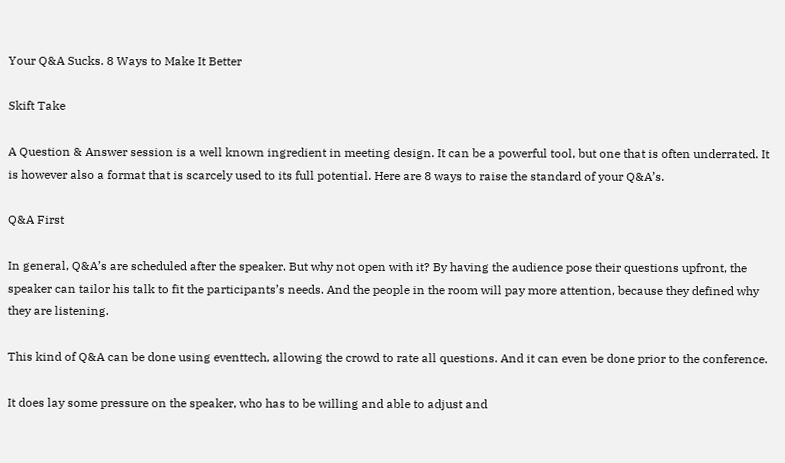Your Q&A Sucks. 8 Ways to Make It Better

Skift Take

A Question & Answer session is a well known ingredient in meeting design. It can be a powerful tool, but one that is often underrated. It is however also a format that is scarcely used to its full potential. Here are 8 ways to raise the standard of your Q&A’s.

Q&A First

In general, Q&A’s are scheduled after the speaker. But why not open with it? By having the audience pose their questions upfront, the speaker can tailor his talk to fit the participants’s needs. And the people in the room will pay more attention, because they defined why they are listening.

This kind of Q&A can be done using eventtech, allowing the crowd to rate all questions. And it can even be done prior to the conference.

It does lay some pressure on the speaker, who has to be willing and able to adjust and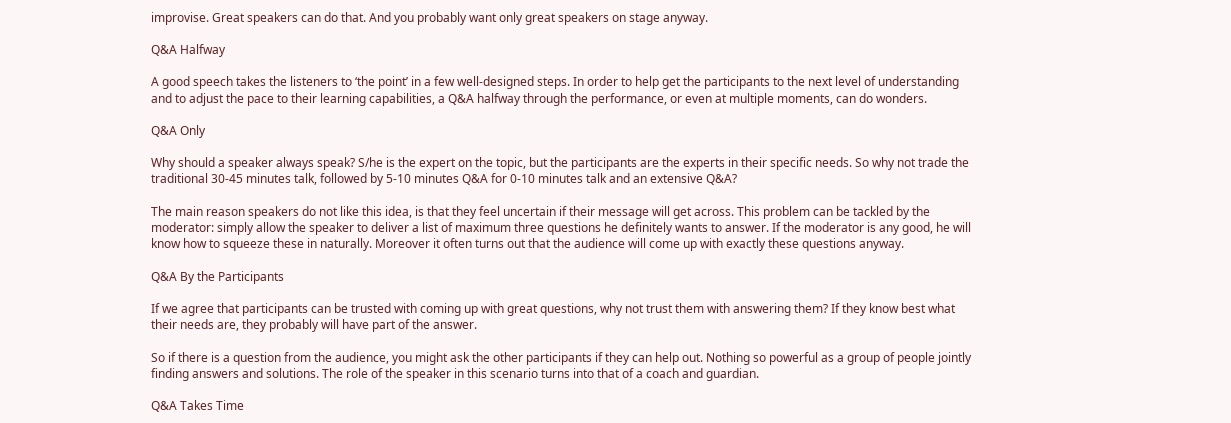improvise. Great speakers can do that. And you probably want only great speakers on stage anyway.

Q&A Halfway

A good speech takes the listeners to ‘the point’ in a few well-designed steps. In order to help get the participants to the next level of understanding and to adjust the pace to their learning capabilities, a Q&A halfway through the performance, or even at multiple moments, can do wonders.

Q&A Only

Why should a speaker always speak? S/he is the expert on the topic, but the participants are the experts in their specific needs. So why not trade the traditional 30-45 minutes talk, followed by 5-10 minutes Q&A for 0-10 minutes talk and an extensive Q&A?

The main reason speakers do not like this idea, is that they feel uncertain if their message will get across. This problem can be tackled by the moderator: simply allow the speaker to deliver a list of maximum three questions he definitely wants to answer. If the moderator is any good, he will know how to squeeze these in naturally. Moreover it often turns out that the audience will come up with exactly these questions anyway.

Q&A By the Participants

If we agree that participants can be trusted with coming up with great questions, why not trust them with answering them? If they know best what their needs are, they probably will have part of the answer.

So if there is a question from the audience, you might ask the other participants if they can help out. Nothing so powerful as a group of people jointly finding answers and solutions. The role of the speaker in this scenario turns into that of a coach and guardian.

Q&A Takes Time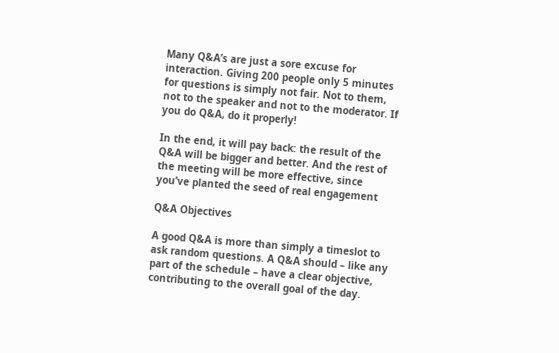Many Q&A’s are just a sore excuse for interaction. Giving 200 people only 5 minutes for questions is simply not fair. Not to them, not to the speaker and not to the moderator. If you do Q&A, do it properly!

In the end, it will pay back: the result of the Q&A will be bigger and better. And the rest of the meeting will be more effective, since you’ve planted the seed of real engagement

Q&A Objectives

A good Q&A is more than simply a timeslot to ask random questions. A Q&A should – like any part of the schedule – have a clear objective, contributing to the overall goal of the day.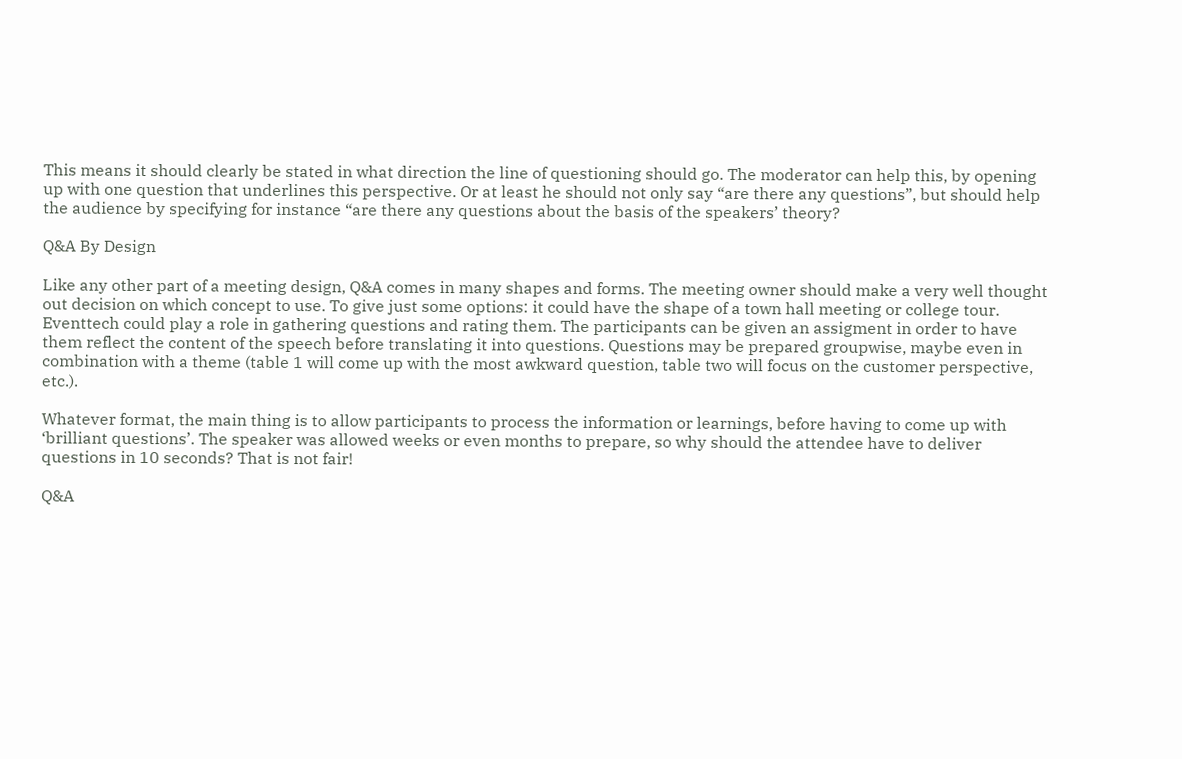This means it should clearly be stated in what direction the line of questioning should go. The moderator can help this, by opening up with one question that underlines this perspective. Or at least he should not only say “are there any questions”, but should help the audience by specifying for instance “are there any questions about the basis of the speakers’ theory?

Q&A By Design

Like any other part of a meeting design, Q&A comes in many shapes and forms. The meeting owner should make a very well thought out decision on which concept to use. To give just some options: it could have the shape of a town hall meeting or college tour. Eventtech could play a role in gathering questions and rating them. The participants can be given an assigment in order to have them reflect the content of the speech before translating it into questions. Questions may be prepared groupwise, maybe even in combination with a theme (table 1 will come up with the most awkward question, table two will focus on the customer perspective, etc.).

Whatever format, the main thing is to allow participants to process the information or learnings, before having to come up with ‘brilliant questions’. The speaker was allowed weeks or even months to prepare, so why should the attendee have to deliver questions in 10 seconds? That is not fair!

Q&A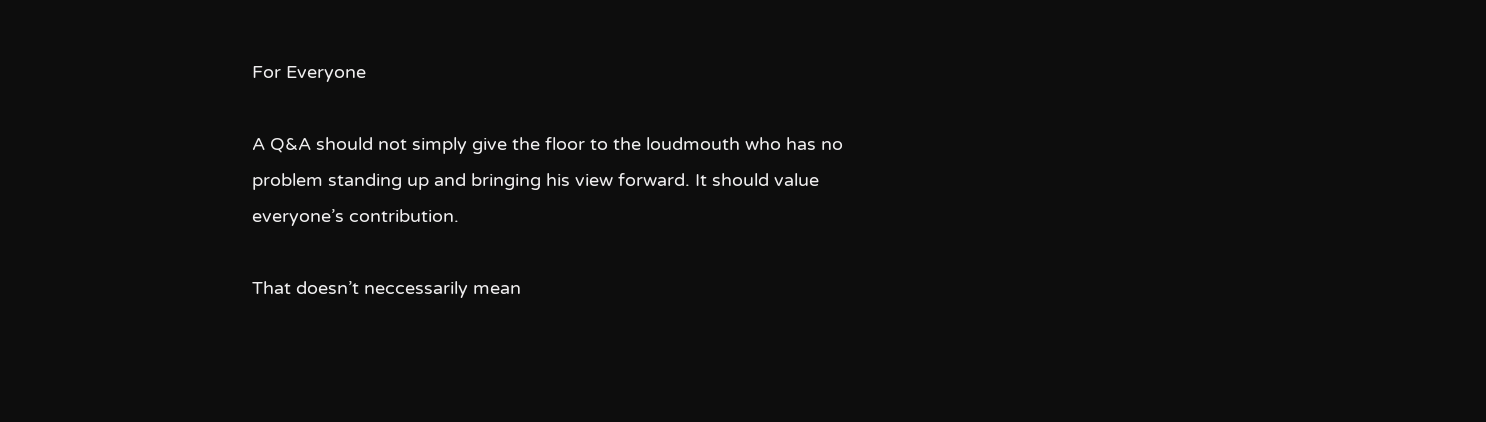For Everyone

A Q&A should not simply give the floor to the loudmouth who has no problem standing up and bringing his view forward. It should value everyone’s contribution.

That doesn’t neccessarily mean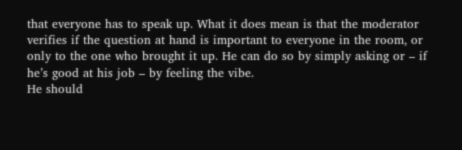that everyone has to speak up. What it does mean is that the moderator verifies if the question at hand is important to everyone in the room, or only to the one who brought it up. He can do so by simply asking or – if he’s good at his job – by feeling the vibe.
He should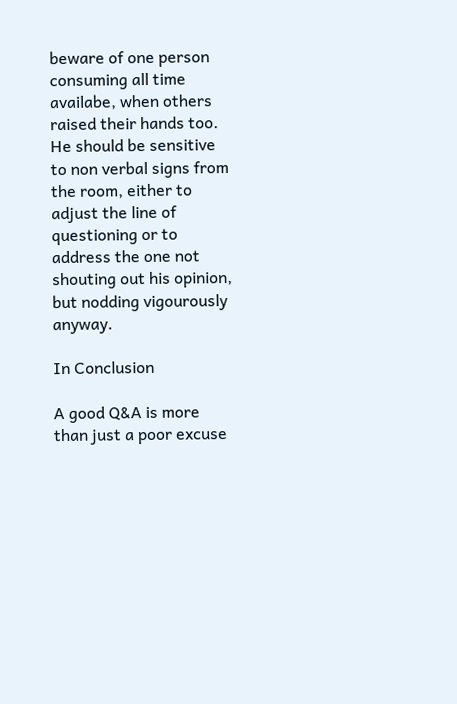beware of one person consuming all time availabe, when others raised their hands too. He should be sensitive to non verbal signs from the room, either to adjust the line of questioning or to address the one not shouting out his opinion, but nodding vigourously anyway.

In Conclusion

A good Q&A is more than just a poor excuse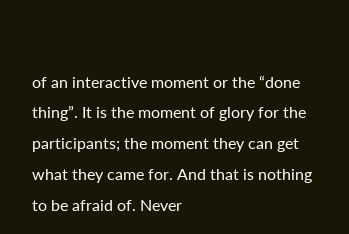of an interactive moment or the “done thing”. It is the moment of glory for the participants; the moment they can get what they came for. And that is nothing to be afraid of. Never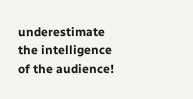underestimate the intelligence of the audience!